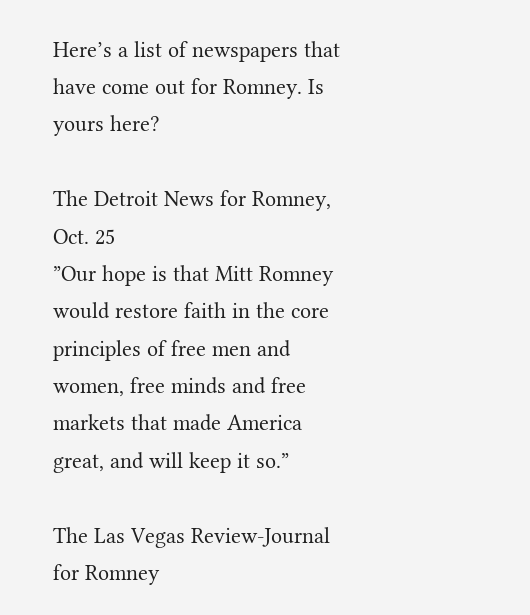Here’s a list of newspapers that have come out for Romney. Is yours here?

The Detroit News for Romney, Oct. 25
”Our hope is that Mitt Romney would restore faith in the core principles of free men and women, free minds and free markets that made America great, and will keep it so.”

The Las Vegas Review-Journal for Romney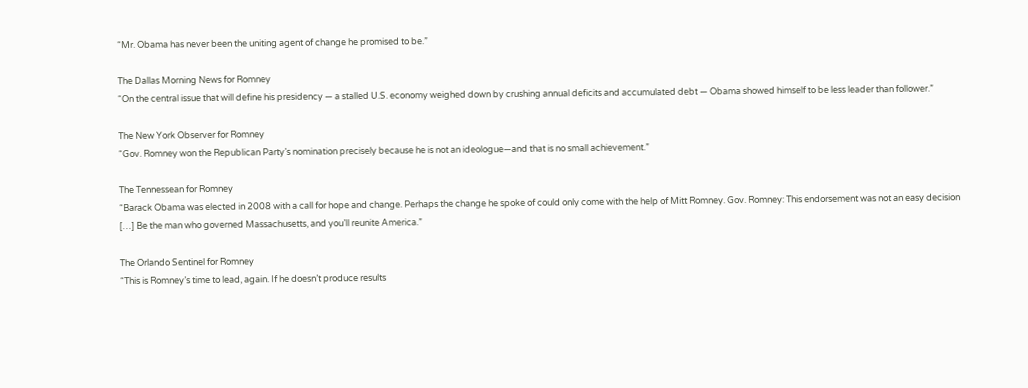“Mr. Obama has never been the uniting agent of change he promised to be.”

The Dallas Morning News for Romney
“On the central issue that will define his presidency — a stalled U.S. economy weighed down by crushing annual deficits and accumulated debt — Obama showed himself to be less leader than follower.”

The New York Observer for Romney
“Gov. Romney won the Republican Party’s nomination precisely because he is not an ideologue—and that is no small achievement.”

The Tennessean for Romney
“Barack Obama was elected in 2008 with a call for hope and change. Perhaps the change he spoke of could only come with the help of Mitt Romney. Gov. Romney: This endorsement was not an easy decision […] Be the man who governed Massachusetts, and you’ll reunite America.”

The Orlando Sentinel for Romney
“This is Romney’s time to lead, again. If he doesn’t produce results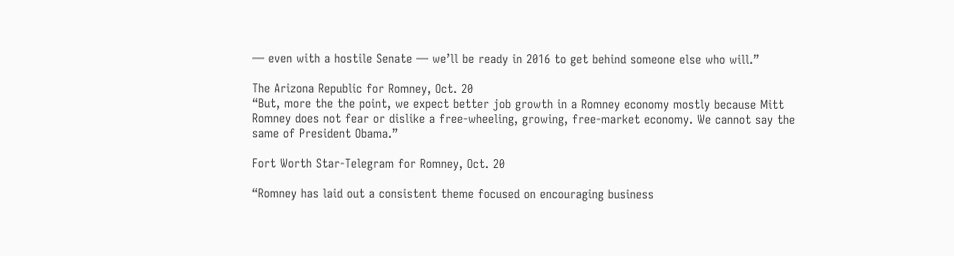— even with a hostile Senate — we’ll be ready in 2016 to get behind someone else who will.”

The Arizona Republic for Romney, Oct. 20
“But, more the the point, we expect better job growth in a Romney economy mostly because Mitt Romney does not fear or dislike a free-wheeling, growing, free-market economy. We cannot say the same of President Obama.”

Fort Worth Star-Telegram for Romney, Oct. 20

“Romney has laid out a consistent theme focused on encouraging business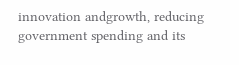innovation andgrowth, reducing government spending and its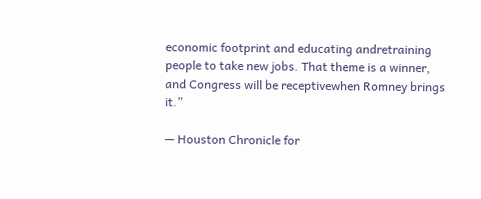economic footprint and educating andretraining people to take new jobs. That theme is a winner, and Congress will be receptivewhen Romney brings it.”

— Houston Chronicle for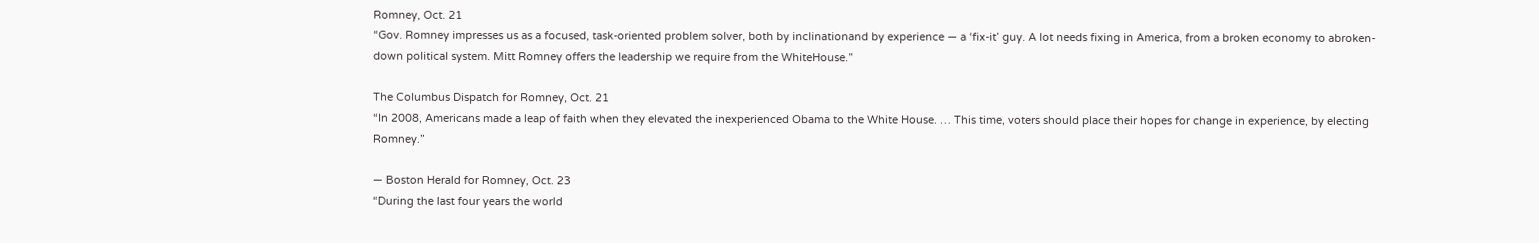Romney, Oct. 21
“Gov. Romney impresses us as a focused, task-oriented problem solver, both by inclinationand by experience — a ‘fix-it’ guy. A lot needs fixing in America, from a broken economy to abroken-down political system. Mitt Romney offers the leadership we require from the WhiteHouse.”

The Columbus Dispatch for Romney, Oct. 21
“In 2008, Americans made a leap of faith when they elevated the inexperienced Obama to the White House. … This time, voters should place their hopes for change in experience, by electing Romney.”

— Boston Herald for Romney, Oct. 23
“During the last four years the world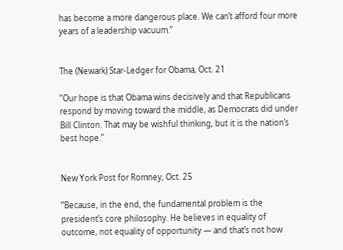has become a more dangerous place. We can’t afford four more years of a leadership vacuum.”


The (Newark) Star-Ledger for Obama, Oct. 21

“Our hope is that Obama wins decisively and that Republicans respond by moving toward the middle, as Democrats did under Bill Clinton. That may be wishful thinking, but it is the nation’s best hope.”


New York Post for Romney, Oct. 25

“Because, in the end, the fundamental problem is the president’s core philosophy. He believes in equality of outcome, not equality of opportunity — and that’s not how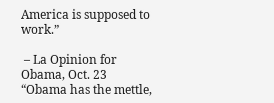America is supposed to work.”

 – La Opinion for Obama, Oct. 23
“Obama has the mettle,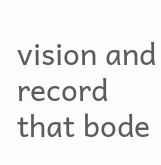vision and record that bode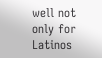well not only for Latinos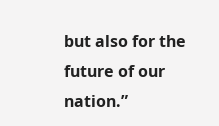but also for the future of our nation.”